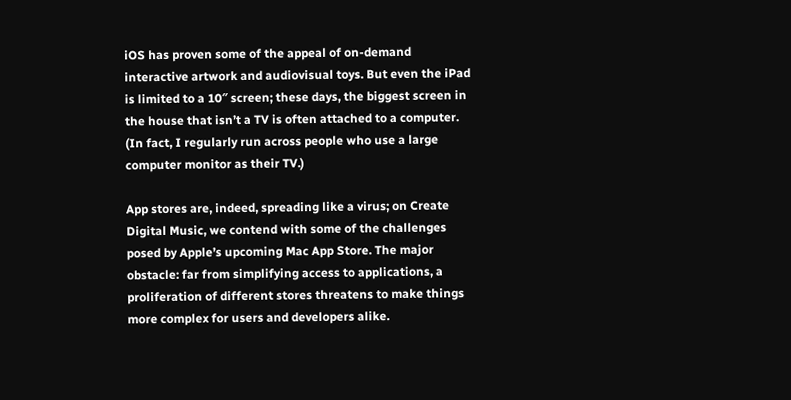iOS has proven some of the appeal of on-demand interactive artwork and audiovisual toys. But even the iPad is limited to a 10″ screen; these days, the biggest screen in the house that isn’t a TV is often attached to a computer. (In fact, I regularly run across people who use a large computer monitor as their TV.)

App stores are, indeed, spreading like a virus; on Create Digital Music, we contend with some of the challenges posed by Apple’s upcoming Mac App Store. The major obstacle: far from simplifying access to applications, a proliferation of different stores threatens to make things more complex for users and developers alike.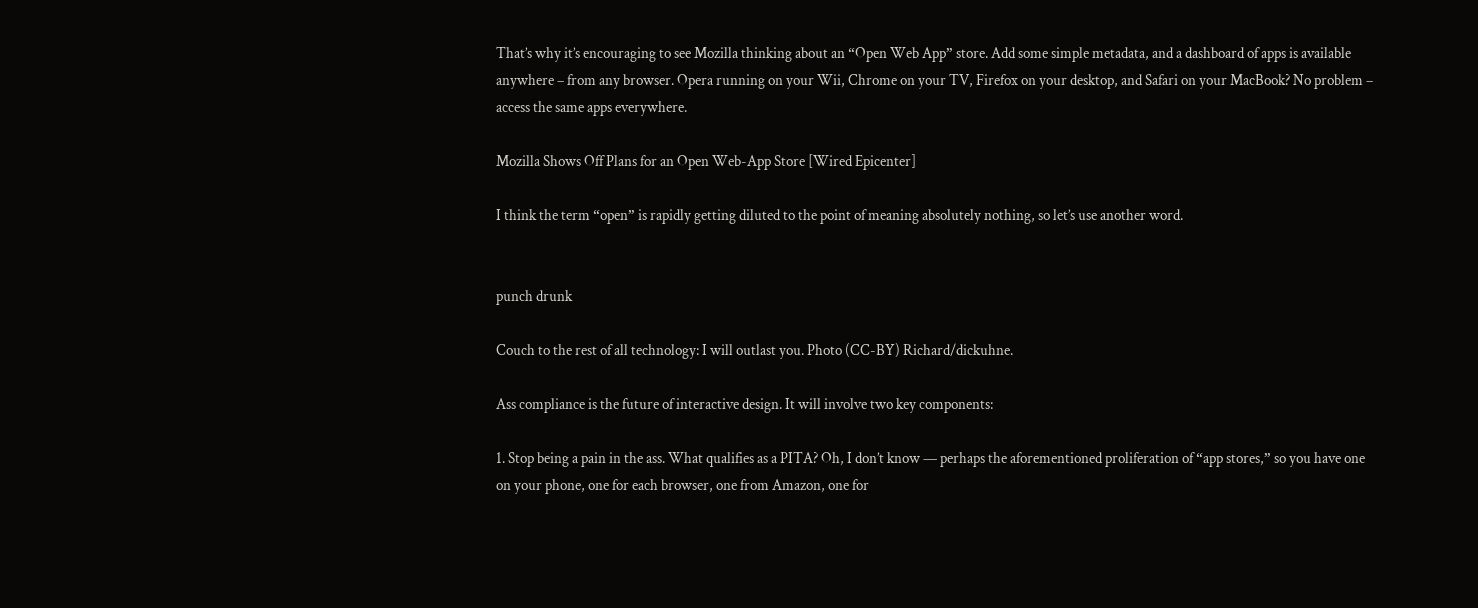That’s why it’s encouraging to see Mozilla thinking about an “Open Web App” store. Add some simple metadata, and a dashboard of apps is available anywhere – from any browser. Opera running on your Wii, Chrome on your TV, Firefox on your desktop, and Safari on your MacBook? No problem – access the same apps everywhere.

Mozilla Shows Off Plans for an Open Web-App Store [Wired Epicenter]

I think the term “open” is rapidly getting diluted to the point of meaning absolutely nothing, so let’s use another word.


punch drunk

Couch to the rest of all technology: I will outlast you. Photo (CC-BY) Richard/dickuhne.

Ass compliance is the future of interactive design. It will involve two key components:

1. Stop being a pain in the ass. What qualifies as a PITA? Oh, I don’t know — perhaps the aforementioned proliferation of “app stores,” so you have one on your phone, one for each browser, one from Amazon, one for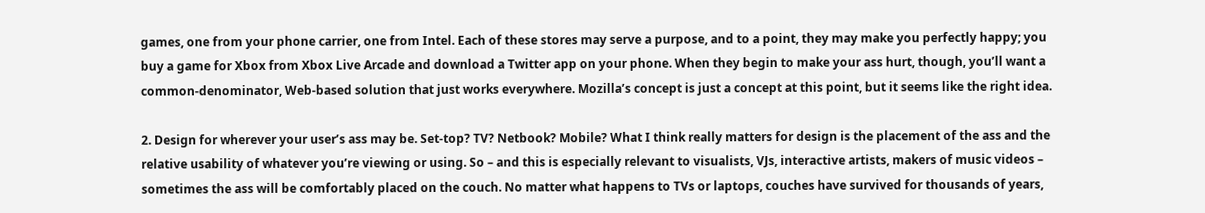games, one from your phone carrier, one from Intel. Each of these stores may serve a purpose, and to a point, they may make you perfectly happy; you buy a game for Xbox from Xbox Live Arcade and download a Twitter app on your phone. When they begin to make your ass hurt, though, you’ll want a common-denominator, Web-based solution that just works everywhere. Mozilla’s concept is just a concept at this point, but it seems like the right idea.

2. Design for wherever your user’s ass may be. Set-top? TV? Netbook? Mobile? What I think really matters for design is the placement of the ass and the relative usability of whatever you’re viewing or using. So – and this is especially relevant to visualists, VJs, interactive artists, makers of music videos – sometimes the ass will be comfortably placed on the couch. No matter what happens to TVs or laptops, couches have survived for thousands of years,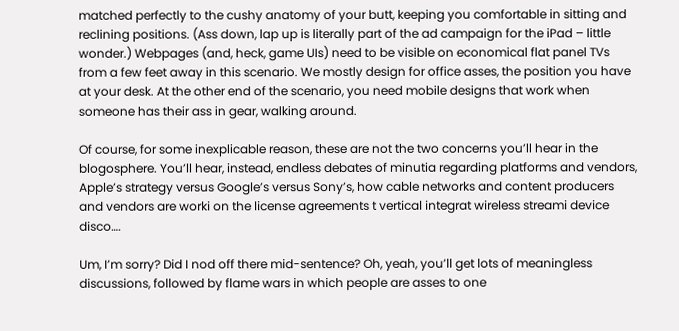matched perfectly to the cushy anatomy of your butt, keeping you comfortable in sitting and reclining positions. (Ass down, lap up is literally part of the ad campaign for the iPad – little wonder.) Webpages (and, heck, game UIs) need to be visible on economical flat panel TVs from a few feet away in this scenario. We mostly design for office asses, the position you have at your desk. At the other end of the scenario, you need mobile designs that work when someone has their ass in gear, walking around.

Of course, for some inexplicable reason, these are not the two concerns you’ll hear in the blogosphere. You’ll hear, instead, endless debates of minutia regarding platforms and vendors, Apple’s strategy versus Google’s versus Sony’s, how cable networks and content producers and vendors are worki on the license agreements t vertical integrat wireless streami device disco….

Um, I’m sorry? Did I nod off there mid-sentence? Oh, yeah, you’ll get lots of meaningless discussions, followed by flame wars in which people are asses to one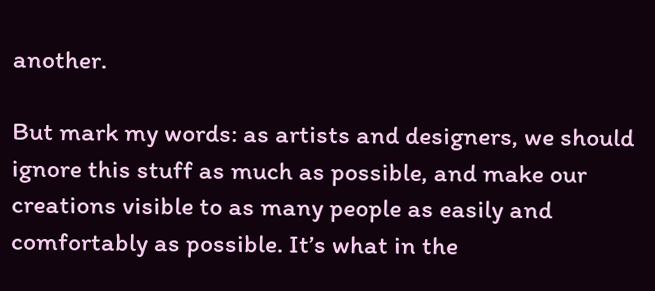another.

But mark my words: as artists and designers, we should ignore this stuff as much as possible, and make our creations visible to as many people as easily and comfortably as possible. It’s what in the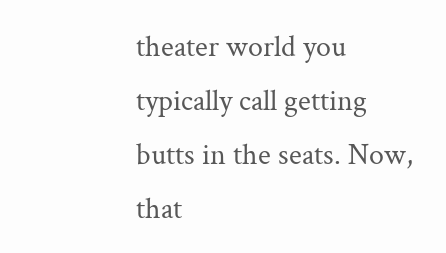theater world you typically call getting butts in the seats. Now, that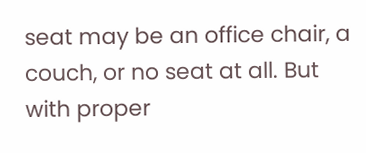seat may be an office chair, a couch, or no seat at all. But with proper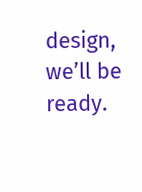design, we’ll be ready.